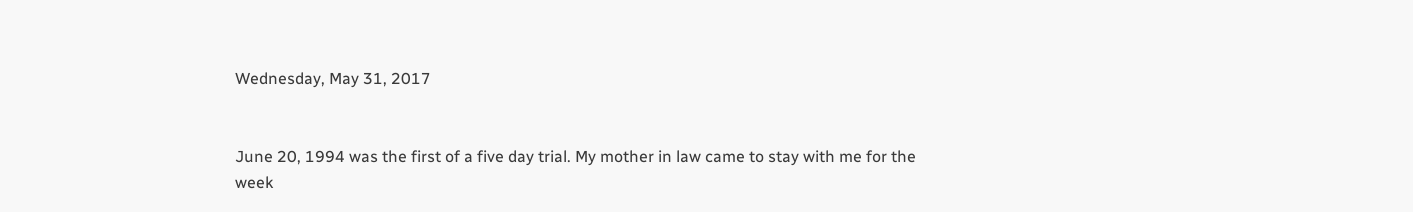Wednesday, May 31, 2017


June 20, 1994 was the first of a five day trial. My mother in law came to stay with me for the week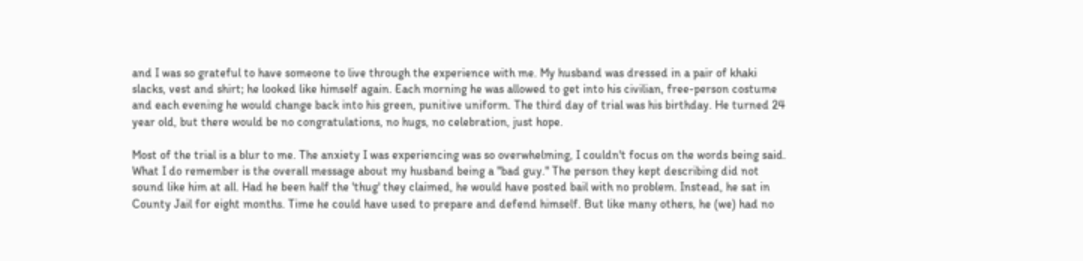and I was so grateful to have someone to live through the experience with me. My husband was dressed in a pair of khaki slacks, vest and shirt; he looked like himself again. Each morning he was allowed to get into his civilian, free-person costume and each evening he would change back into his green, punitive uniform. The third day of trial was his birthday. He turned 24 year old, but there would be no congratulations, no hugs, no celebration, just hope.

Most of the trial is a blur to me. The anxiety I was experiencing was so overwhelming, I couldn't focus on the words being said. What I do remember is the overall message about my husband being a "bad guy." The person they kept describing did not sound like him at all. Had he been half the 'thug' they claimed, he would have posted bail with no problem. Instead, he sat in County Jail for eight months. Time he could have used to prepare and defend himself. But like many others, he (we) had no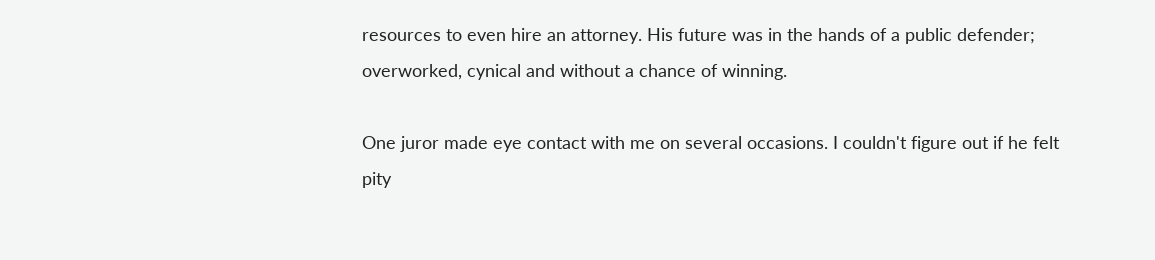resources to even hire an attorney. His future was in the hands of a public defender; overworked, cynical and without a chance of winning.

One juror made eye contact with me on several occasions. I couldn't figure out if he felt pity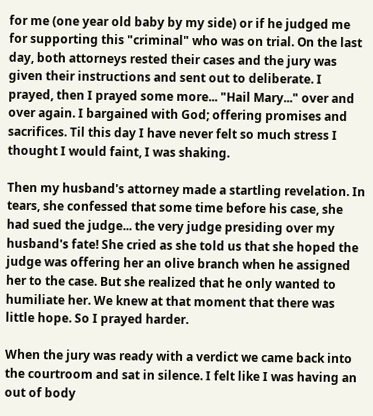for me (one year old baby by my side) or if he judged me for supporting this "criminal" who was on trial. On the last day, both attorneys rested their cases and the jury was given their instructions and sent out to deliberate. I prayed, then I prayed some more... "Hail Mary..." over and over again. I bargained with God; offering promises and sacrifices. Til this day I have never felt so much stress I thought I would faint, I was shaking.

Then my husband's attorney made a startling revelation. In tears, she confessed that some time before his case, she had sued the judge... the very judge presiding over my husband's fate! She cried as she told us that she hoped the judge was offering her an olive branch when he assigned her to the case. But she realized that he only wanted to humiliate her. We knew at that moment that there was little hope. So I prayed harder.

When the jury was ready with a verdict we came back into the courtroom and sat in silence. I felt like I was having an out of body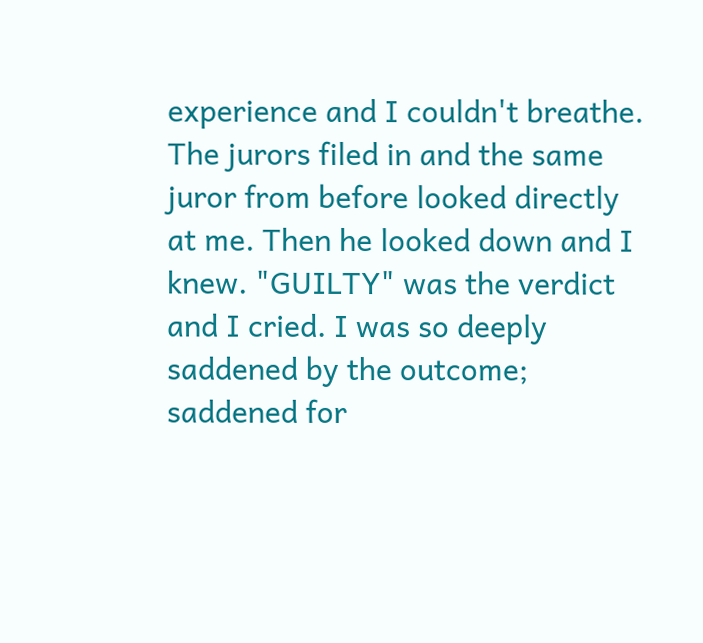experience and I couldn't breathe. The jurors filed in and the same juror from before looked directly at me. Then he looked down and I knew. "GUILTY" was the verdict and I cried. I was so deeply saddened by the outcome; saddened for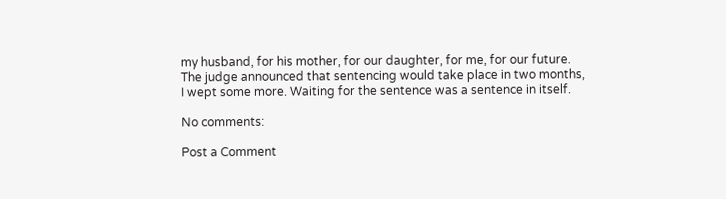my husband, for his mother, for our daughter, for me, for our future. The judge announced that sentencing would take place in two months, I wept some more. Waiting for the sentence was a sentence in itself.

No comments:

Post a Comment